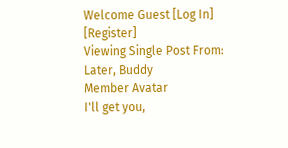Welcome Guest [Log In] [Register]
Viewing Single Post From: Later, Buddy
Member Avatar
I'll get you,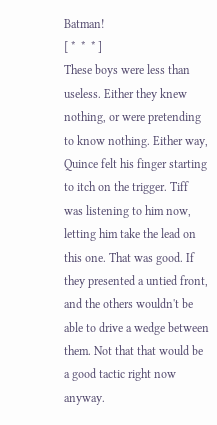Batman!
[ *  *  * ]
These boys were less than useless. Either they knew nothing, or were pretending to know nothing. Either way, Quince felt his finger starting to itch on the trigger. Tiff was listening to him now, letting him take the lead on this one. That was good. If they presented a untied front, and the others wouldn't be able to drive a wedge between them. Not that that would be a good tactic right now anyway.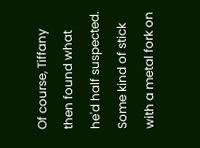Of course, Tiffany then found what he'd half suspected. Some kind of stick with a metal fork on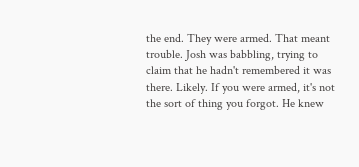the end. They were armed. That meant trouble. Josh was babbling, trying to claim that he hadn't remembered it was there. Likely. If you were armed, it's not the sort of thing you forgot. He knew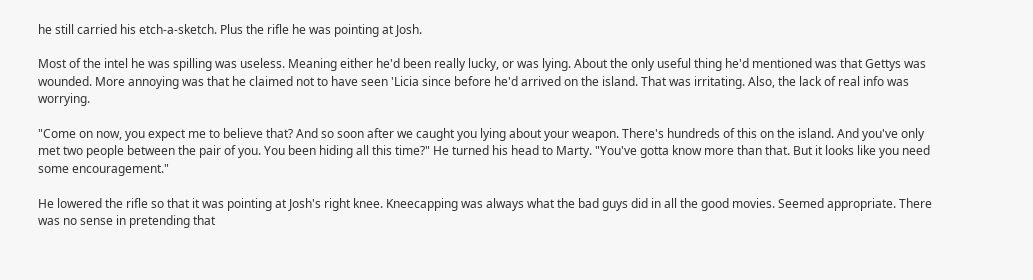he still carried his etch-a-sketch. Plus the rifle he was pointing at Josh.

Most of the intel he was spilling was useless. Meaning either he'd been really lucky, or was lying. About the only useful thing he'd mentioned was that Gettys was wounded. More annoying was that he claimed not to have seen 'Licia since before he'd arrived on the island. That was irritating. Also, the lack of real info was worrying.

"Come on now, you expect me to believe that? And so soon after we caught you lying about your weapon. There's hundreds of this on the island. And you've only met two people between the pair of you. You been hiding all this time?" He turned his head to Marty. "You've gotta know more than that. But it looks like you need some encouragement."

He lowered the rifle so that it was pointing at Josh's right knee. Kneecapping was always what the bad guys did in all the good movies. Seemed appropriate. There was no sense in pretending that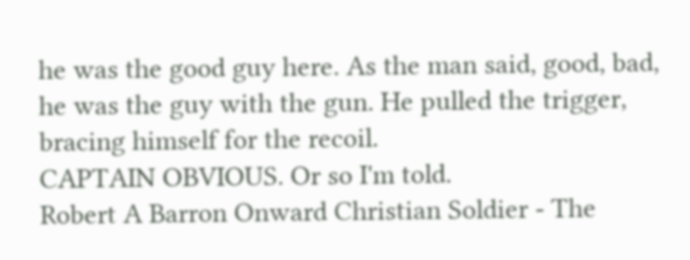he was the good guy here. As the man said, good, bad, he was the guy with the gun. He pulled the trigger, bracing himself for the recoil.
CAPTAIN OBVIOUS. Or so I'm told.
Robert A Barron Onward Christian Soldier - The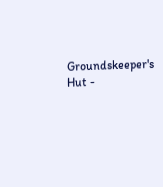Groundskeeper's Hut -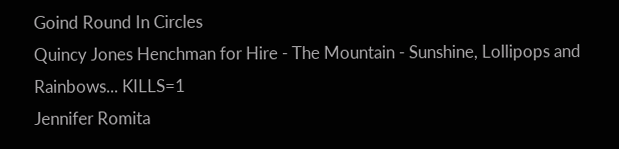Goind Round In Circles
Quincy Jones Henchman for Hire - The Mountain - Sunshine, Lollipops and Rainbows... KILLS=1
Jennifer Romita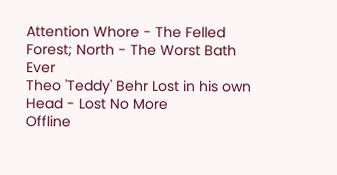Attention Whore - The Felled Forest; North - The Worst Bath Ever
Theo 'Teddy' Behr Lost in his own Head - Lost No More
Offline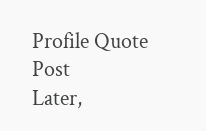Profile Quote Post
Later,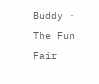Buddy · The Fun Fair